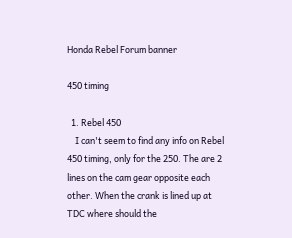Honda Rebel Forum banner

450 timing

  1. Rebel 450
    I can't seem to find any info on Rebel 450 timing, only for the 250. The are 2 lines on the cam gear opposite each other. When the crank is lined up at TDC where should the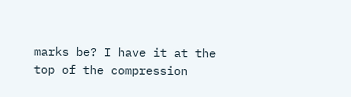marks be? I have it at the top of the compression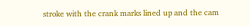stroke with the crank marks lined up and the cam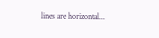lines are horizontal...